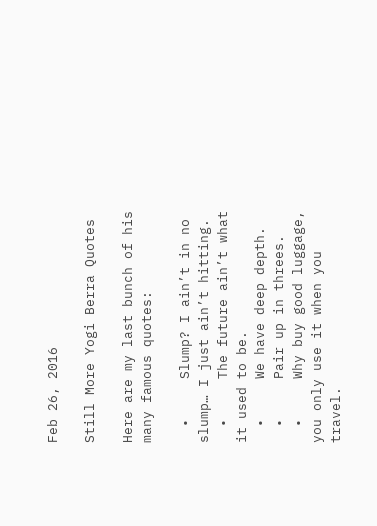Feb 26, 2016

Still More Yogi Berra Quotes

Here are my last bunch of his many famous quotes:

  •     Slump? I ain’t in no slump… I just ain’t hitting.
  •     The future ain’t what it used to be.
  •     We have deep depth.
  •     Pair up in threes.
  •     Why buy good luggage, you only use it when you travel.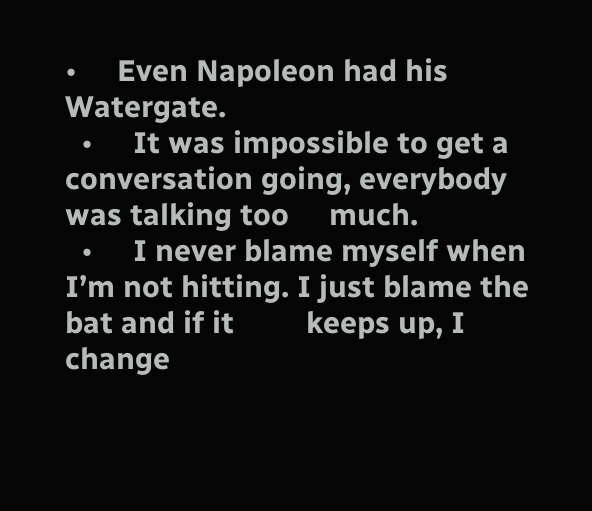•     Even Napoleon had his Watergate.
  •     It was impossible to get a conversation going, everybody was talking too     much.
  •     I never blame myself when I’m not hitting. I just blame the bat and if it         keeps up, I change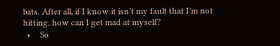bats. After all, if I know it isn’t my fault that I’m not       hitting, how can I get mad at myself?
  •     So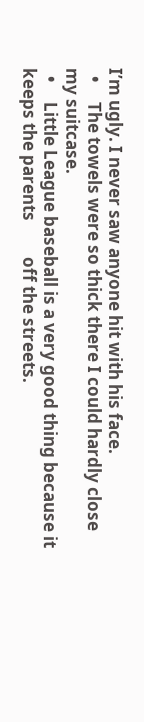I’m ugly. I never saw anyone hit with his face.
  •     The towels were so thick there I could hardly close my suitcase.
  •     Little League baseball is a very good thing because it keeps the parents         off the streets.